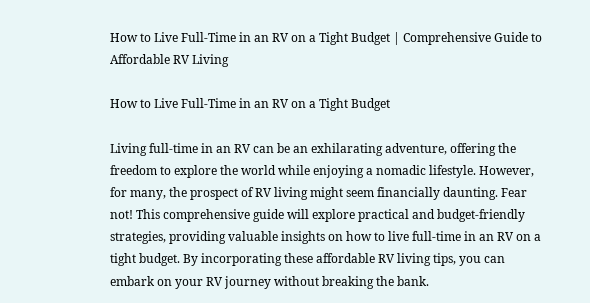How to Live Full-Time in an RV on a Tight Budget | Comprehensive Guide to Affordable RV Living

How to Live Full-Time in an RV on a Tight Budget

Living full-time in an RV can be an exhilarating adventure, offering the freedom to explore the world while enjoying a nomadic lifestyle. However, for many, the prospect of RV living might seem financially daunting. Fear not! This comprehensive guide will explore practical and budget-friendly strategies, providing valuable insights on how to live full-time in an RV on a tight budget. By incorporating these affordable RV living tips, you can embark on your RV journey without breaking the bank.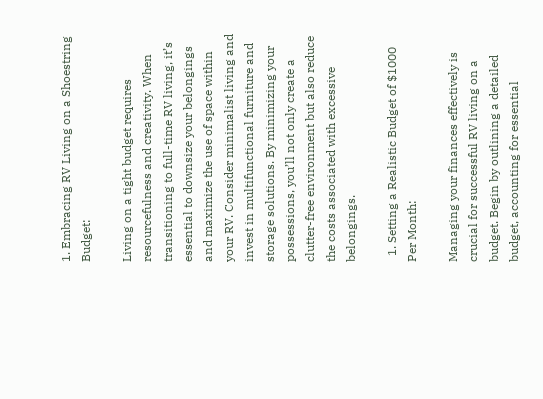1. Embracing RV Living on a Shoestring Budget:

Living on a tight budget requires resourcefulness and creativity. When transitioning to full-time RV living, it’s essential to downsize your belongings and maximize the use of space within your RV. Consider minimalist living and invest in multifunctional furniture and storage solutions. By minimizing your possessions, you’ll not only create a clutter-free environment but also reduce the costs associated with excessive belongings.

  1. Setting a Realistic Budget of $1000 Per Month:

Managing your finances effectively is crucial for successful RV living on a budget. Begin by outlining a detailed budget, accounting for essential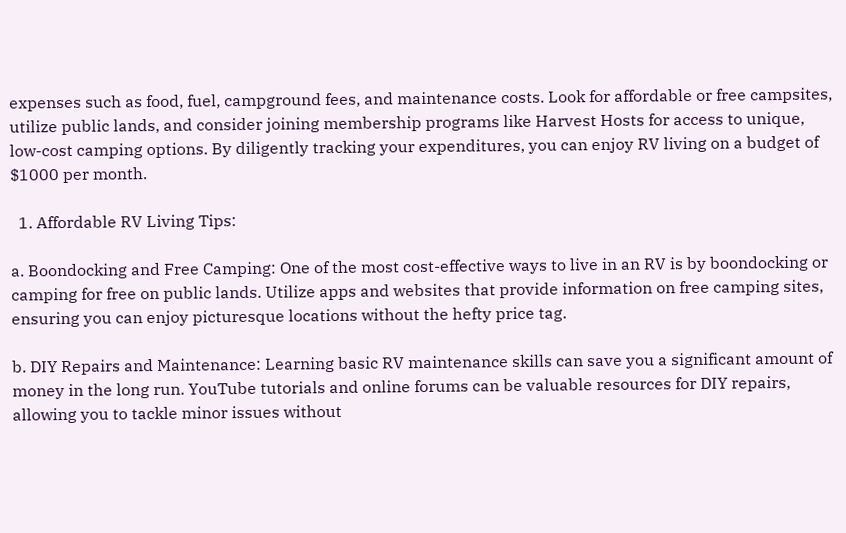expenses such as food, fuel, campground fees, and maintenance costs. Look for affordable or free campsites, utilize public lands, and consider joining membership programs like Harvest Hosts for access to unique, low-cost camping options. By diligently tracking your expenditures, you can enjoy RV living on a budget of $1000 per month.

  1. Affordable RV Living Tips:

a. Boondocking and Free Camping: One of the most cost-effective ways to live in an RV is by boondocking or camping for free on public lands. Utilize apps and websites that provide information on free camping sites, ensuring you can enjoy picturesque locations without the hefty price tag.

b. DIY Repairs and Maintenance: Learning basic RV maintenance skills can save you a significant amount of money in the long run. YouTube tutorials and online forums can be valuable resources for DIY repairs, allowing you to tackle minor issues without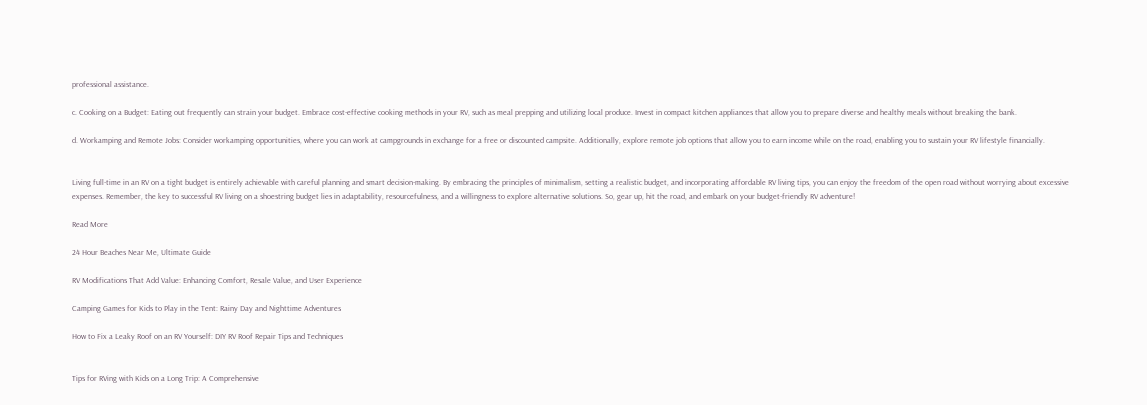professional assistance.

c. Cooking on a Budget: Eating out frequently can strain your budget. Embrace cost-effective cooking methods in your RV, such as meal prepping and utilizing local produce. Invest in compact kitchen appliances that allow you to prepare diverse and healthy meals without breaking the bank.

d. Workamping and Remote Jobs: Consider workamping opportunities, where you can work at campgrounds in exchange for a free or discounted campsite. Additionally, explore remote job options that allow you to earn income while on the road, enabling you to sustain your RV lifestyle financially.


Living full-time in an RV on a tight budget is entirely achievable with careful planning and smart decision-making. By embracing the principles of minimalism, setting a realistic budget, and incorporating affordable RV living tips, you can enjoy the freedom of the open road without worrying about excessive expenses. Remember, the key to successful RV living on a shoestring budget lies in adaptability, resourcefulness, and a willingness to explore alternative solutions. So, gear up, hit the road, and embark on your budget-friendly RV adventure!

Read More

24 Hour Beaches Near Me, Ultimate Guide

RV Modifications That Add Value: Enhancing Comfort, Resale Value, and User Experience

Camping Games for Kids to Play in the Tent: Rainy Day and Nighttime Adventures

How to Fix a Leaky Roof on an RV Yourself: DIY RV Roof Repair Tips and Techniques


Tips for RVing with Kids on a Long Trip: A Comprehensive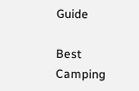Guide

Best Camping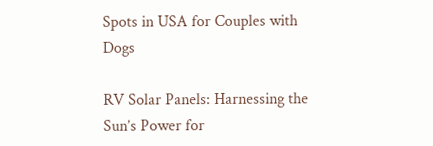Spots in USA for Couples with Dogs

RV Solar Panels: Harnessing the Sun’s Power for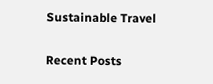Sustainable Travel

Recent Posts